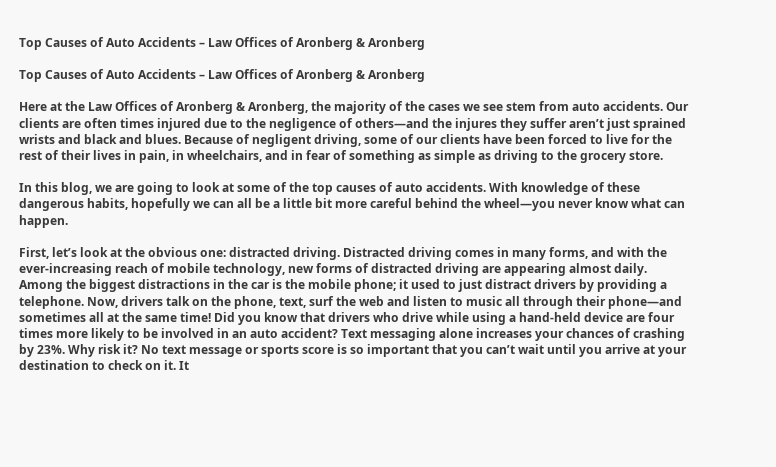Top Causes of Auto Accidents – Law Offices of Aronberg & Aronberg

Top Causes of Auto Accidents – Law Offices of Aronberg & Aronberg

Here at the Law Offices of Aronberg & Aronberg, the majority of the cases we see stem from auto accidents. Our clients are often times injured due to the negligence of others—and the injures they suffer aren’t just sprained wrists and black and blues. Because of negligent driving, some of our clients have been forced to live for the rest of their lives in pain, in wheelchairs, and in fear of something as simple as driving to the grocery store.

In this blog, we are going to look at some of the top causes of auto accidents. With knowledge of these dangerous habits, hopefully we can all be a little bit more careful behind the wheel—you never know what can happen.

First, let’s look at the obvious one: distracted driving. Distracted driving comes in many forms, and with the ever-increasing reach of mobile technology, new forms of distracted driving are appearing almost daily. Among the biggest distractions in the car is the mobile phone; it used to just distract drivers by providing a telephone. Now, drivers talk on the phone, text, surf the web and listen to music all through their phone—and sometimes all at the same time! Did you know that drivers who drive while using a hand-held device are four times more likely to be involved in an auto accident? Text messaging alone increases your chances of crashing by 23%. Why risk it? No text message or sports score is so important that you can’t wait until you arrive at your destination to check on it. It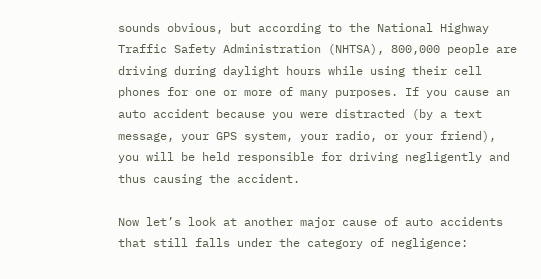sounds obvious, but according to the National Highway Traffic Safety Administration (NHTSA), 800,000 people are driving during daylight hours while using their cell phones for one or more of many purposes. If you cause an auto accident because you were distracted (by a text message, your GPS system, your radio, or your friend), you will be held responsible for driving negligently and thus causing the accident.

Now let’s look at another major cause of auto accidents that still falls under the category of negligence: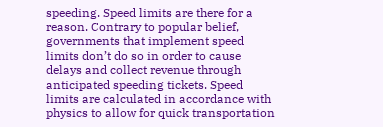speeding. Speed limits are there for a reason. Contrary to popular belief, governments that implement speed limits don’t do so in order to cause delays and collect revenue through anticipated speeding tickets. Speed limits are calculated in accordance with physics to allow for quick transportation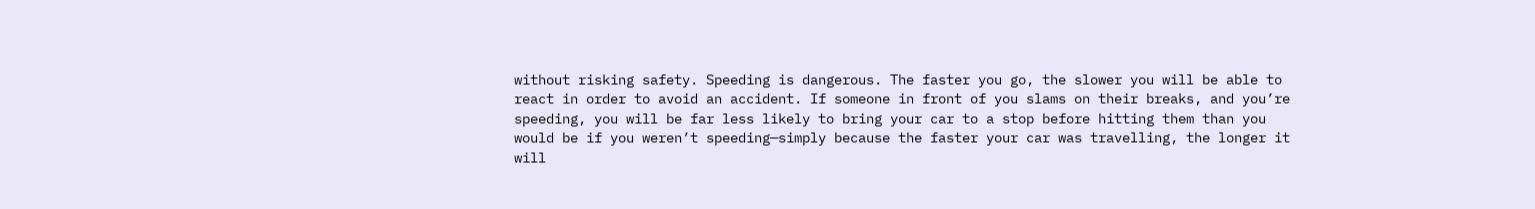without risking safety. Speeding is dangerous. The faster you go, the slower you will be able to react in order to avoid an accident. If someone in front of you slams on their breaks, and you’re speeding, you will be far less likely to bring your car to a stop before hitting them than you would be if you weren’t speeding—simply because the faster your car was travelling, the longer it will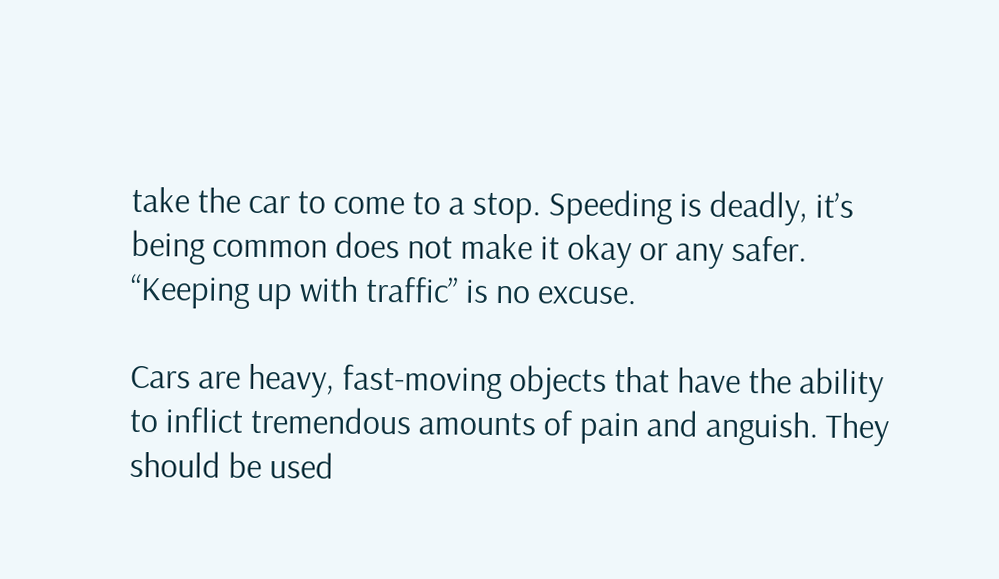take the car to come to a stop. Speeding is deadly, it’s being common does not make it okay or any safer. “Keeping up with traffic” is no excuse.

Cars are heavy, fast-moving objects that have the ability to inflict tremendous amounts of pain and anguish. They should be used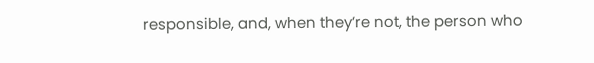responsible, and, when they’re not, the person who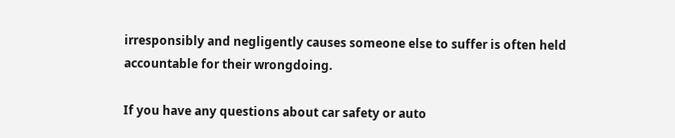irresponsibly and negligently causes someone else to suffer is often held accountable for their wrongdoing.

If you have any questions about car safety or auto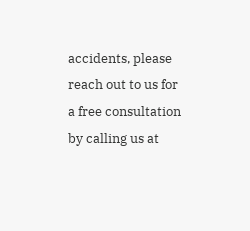accidents, please reach out to us for a free consultation by calling us at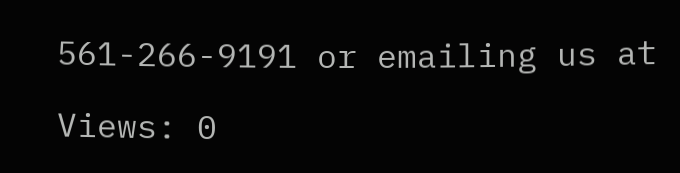561-266-9191 or emailing us at

Views: 0